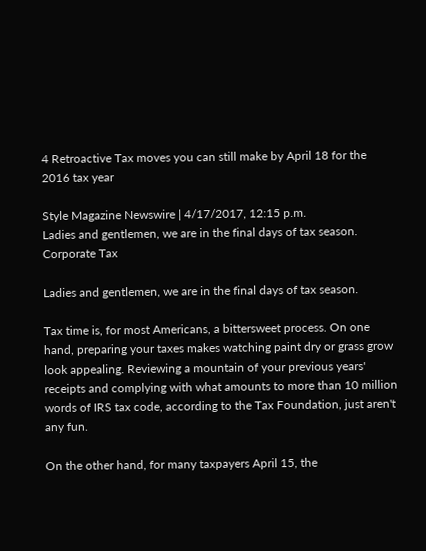4 Retroactive Tax moves you can still make by April 18 for the 2016 tax year

Style Magazine Newswire | 4/17/2017, 12:15 p.m.
Ladies and gentlemen, we are in the final days of tax season.
Corporate Tax

Ladies and gentlemen, we are in the final days of tax season.

Tax time is, for most Americans, a bittersweet process. On one hand, preparing your taxes makes watching paint dry or grass grow look appealing. Reviewing a mountain of your previous years' receipts and complying with what amounts to more than 10 million words of IRS tax code, according to the Tax Foundation, just aren't any fun.

On the other hand, for many taxpayers April 15, the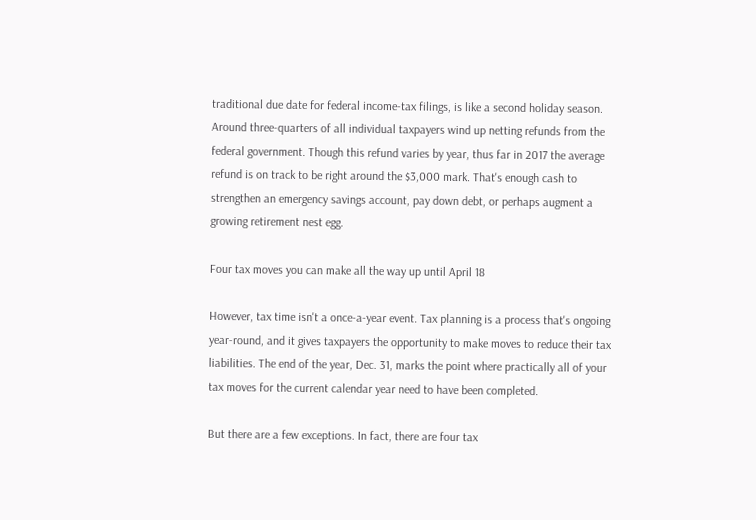traditional due date for federal income-tax filings, is like a second holiday season. Around three-quarters of all individual taxpayers wind up netting refunds from the federal government. Though this refund varies by year, thus far in 2017 the average refund is on track to be right around the $3,000 mark. That's enough cash to strengthen an emergency savings account, pay down debt, or perhaps augment a growing retirement nest egg.

Four tax moves you can make all the way up until April 18

However, tax time isn't a once-a-year event. Tax planning is a process that's ongoing year-round, and it gives taxpayers the opportunity to make moves to reduce their tax liabilities. The end of the year, Dec. 31, marks the point where practically all of your tax moves for the current calendar year need to have been completed.

But there are a few exceptions. In fact, there are four tax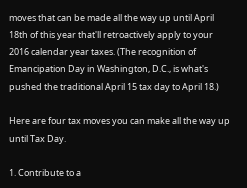moves that can be made all the way up until April 18th of this year that'll retroactively apply to your 2016 calendar year taxes. (The recognition of Emancipation Day in Washington, D.C., is what's pushed the traditional April 15 tax day to April 18.)

Here are four tax moves you can make all the way up until Tax Day.

1. Contribute to a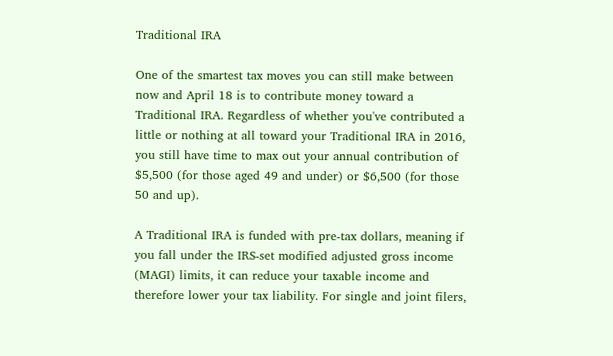Traditional IRA

One of the smartest tax moves you can still make between now and April 18 is to contribute money toward a Traditional IRA. Regardless of whether you've contributed a little or nothing at all toward your Traditional IRA in 2016, you still have time to max out your annual contribution of $5,500 (for those aged 49 and under) or $6,500 (for those 50 and up).

A Traditional IRA is funded with pre-tax dollars, meaning if you fall under the IRS-set modified adjusted gross income (MAGI) limits, it can reduce your taxable income and therefore lower your tax liability. For single and joint filers,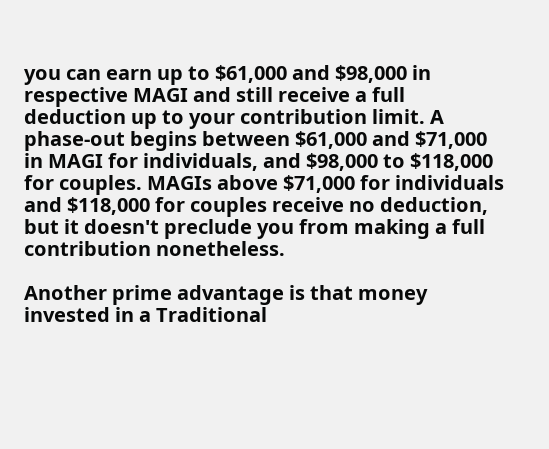you can earn up to $61,000 and $98,000 in respective MAGI and still receive a full deduction up to your contribution limit. A phase-out begins between $61,000 and $71,000 in MAGI for individuals, and $98,000 to $118,000 for couples. MAGIs above $71,000 for individuals and $118,000 for couples receive no deduction, but it doesn't preclude you from making a full contribution nonetheless.

Another prime advantage is that money invested in a Traditional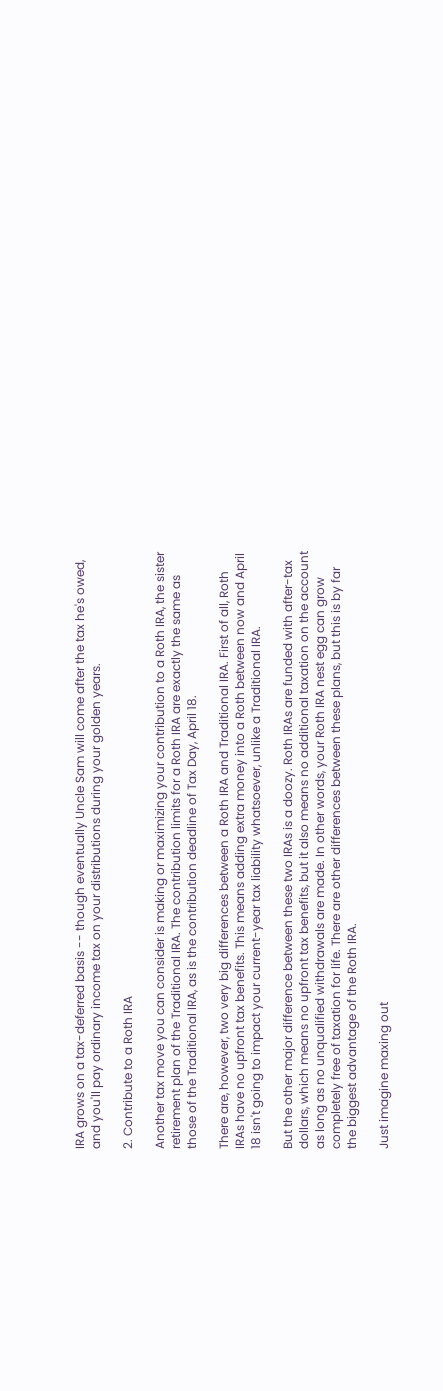IRA grows on a tax-deferred basis -- though eventually Uncle Sam will come after the tax he's owed, and you'll pay ordinary income tax on your distributions during your golden years.

2. Contribute to a Roth IRA

Another tax move you can consider is making or maximizing your contribution to a Roth IRA, the sister retirement plan of the Traditional IRA. The contribution limits for a Roth IRA are exactly the same as those of the Traditional IRA, as is the contribution deadline of Tax Day, April 18.

There are, however, two very big differences between a Roth IRA and Traditional IRA. First of all, Roth IRAs have no upfront tax benefits. This means adding extra money into a Roth between now and April 18 isn't going to impact your current-year tax liability whatsoever, unlike a Traditional IRA.

But the other major difference between these two IRAs is a doozy. Roth IRAs are funded with after-tax dollars, which means no upfront tax benefits, but it also means no additional taxation on the account as long as no unqualified withdrawals are made. In other words, your Roth IRA nest egg can grow completely free of taxation for life. There are other differences between these plans, but this is by far the biggest advantage of the Roth IRA.

Just imagine maxing out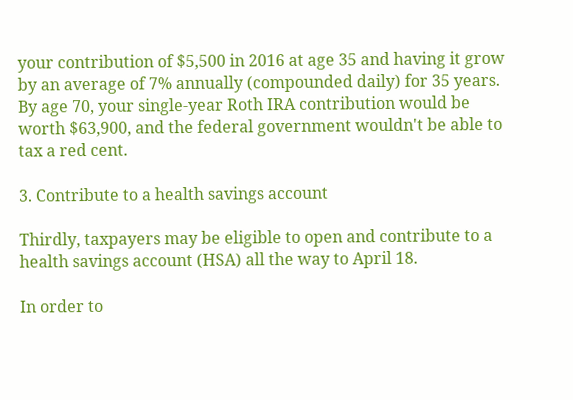your contribution of $5,500 in 2016 at age 35 and having it grow by an average of 7% annually (compounded daily) for 35 years. By age 70, your single-year Roth IRA contribution would be worth $63,900, and the federal government wouldn't be able to tax a red cent.

3. Contribute to a health savings account

Thirdly, taxpayers may be eligible to open and contribute to a health savings account (HSA) all the way to April 18.

In order to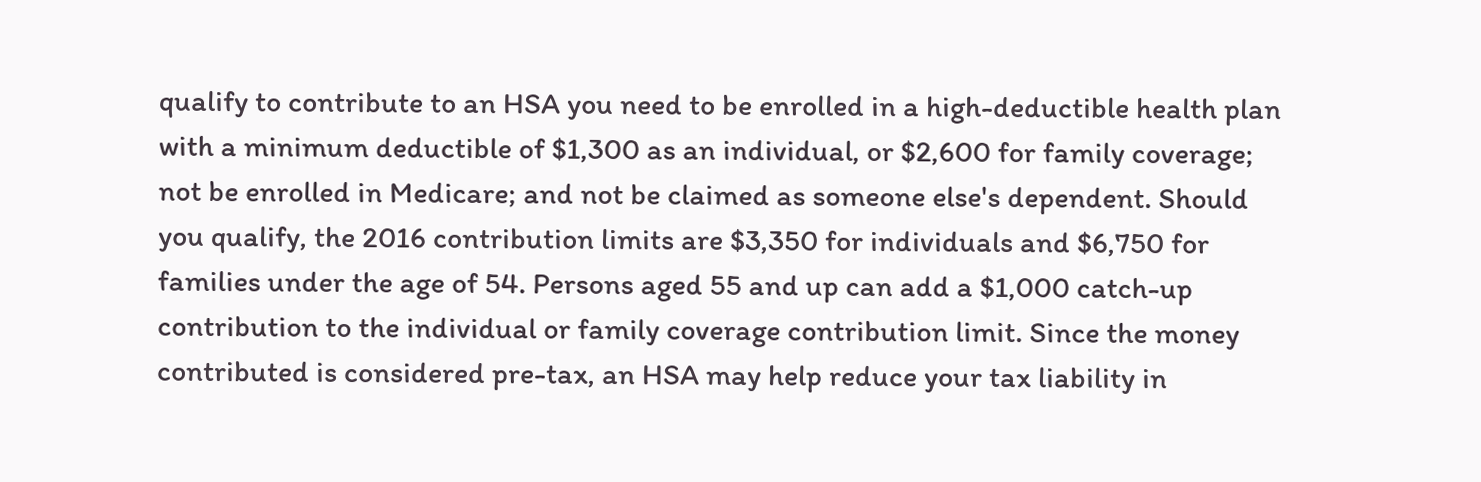qualify to contribute to an HSA you need to be enrolled in a high-deductible health plan with a minimum deductible of $1,300 as an individual, or $2,600 for family coverage; not be enrolled in Medicare; and not be claimed as someone else's dependent. Should you qualify, the 2016 contribution limits are $3,350 for individuals and $6,750 for families under the age of 54. Persons aged 55 and up can add a $1,000 catch-up contribution to the individual or family coverage contribution limit. Since the money contributed is considered pre-tax, an HSA may help reduce your tax liability in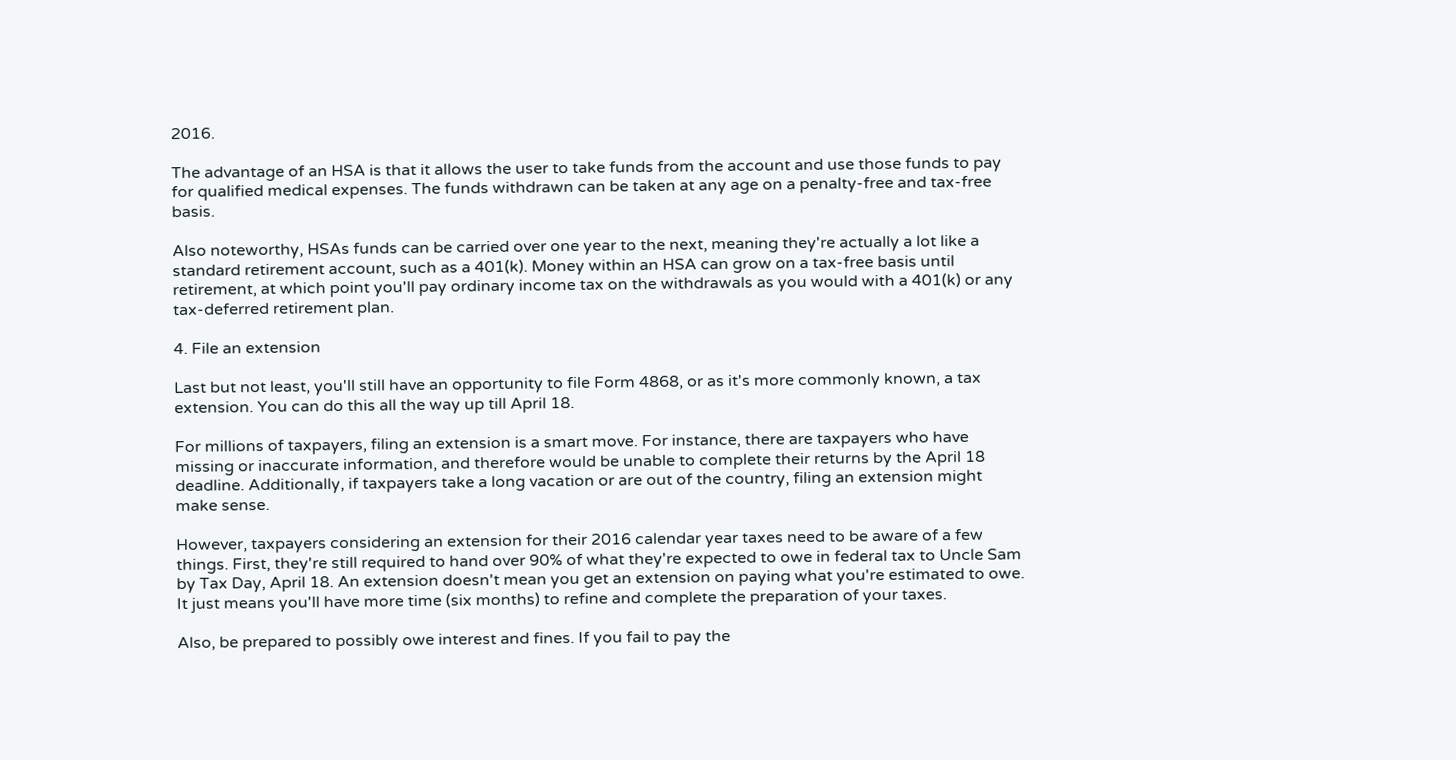2016.

The advantage of an HSA is that it allows the user to take funds from the account and use those funds to pay for qualified medical expenses. The funds withdrawn can be taken at any age on a penalty-free and tax-free basis.

Also noteworthy, HSAs funds can be carried over one year to the next, meaning they're actually a lot like a standard retirement account, such as a 401(k). Money within an HSA can grow on a tax-free basis until retirement, at which point you'll pay ordinary income tax on the withdrawals as you would with a 401(k) or any tax-deferred retirement plan.

4. File an extension

Last but not least, you'll still have an opportunity to file Form 4868, or as it's more commonly known, a tax extension. You can do this all the way up till April 18.

For millions of taxpayers, filing an extension is a smart move. For instance, there are taxpayers who have missing or inaccurate information, and therefore would be unable to complete their returns by the April 18 deadline. Additionally, if taxpayers take a long vacation or are out of the country, filing an extension might make sense.

However, taxpayers considering an extension for their 2016 calendar year taxes need to be aware of a few things. First, they're still required to hand over 90% of what they're expected to owe in federal tax to Uncle Sam by Tax Day, April 18. An extension doesn't mean you get an extension on paying what you're estimated to owe. It just means you'll have more time (six months) to refine and complete the preparation of your taxes.

Also, be prepared to possibly owe interest and fines. If you fail to pay the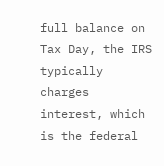full balance on Tax Day, the IRS typically charges interest, which is the federal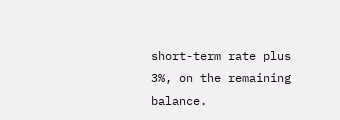short-term rate plus 3%, on the remaining balance.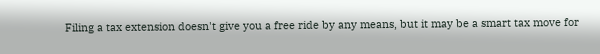Filing a tax extension doesn't give you a free ride by any means, but it may be a smart tax move for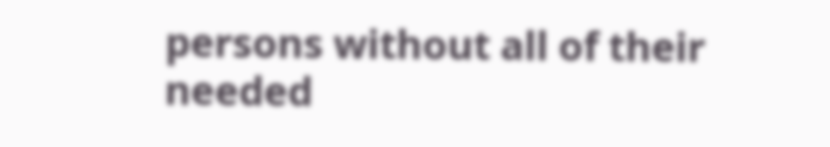persons without all of their needed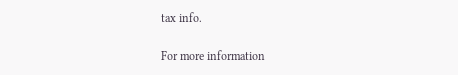tax info.

For more information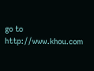go to http://www.khou.com